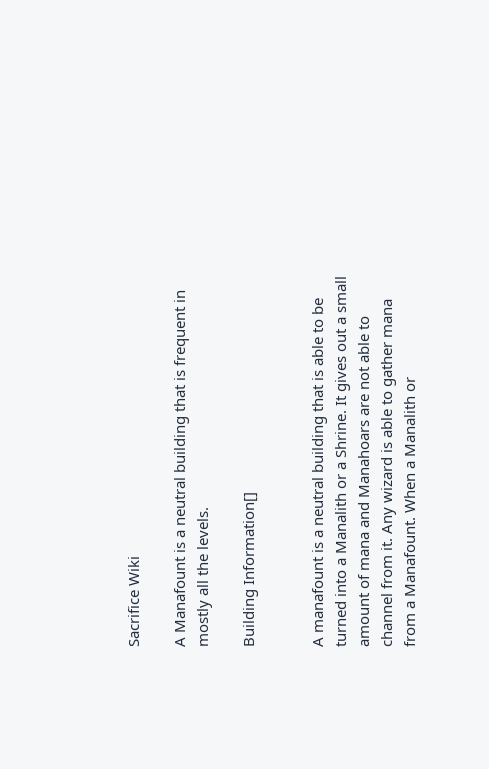Sacrifice Wiki

A Manafount is a neutral building that is frequent in mostly all the levels.

Building Information[]


A manafount is a neutral building that is able to be turned into a Manalith or a Shrine. It gives out a small amount of mana and Manahoars are not able to channel from it. Any wizard is able to gather mana from a Manafount. When a Manalith or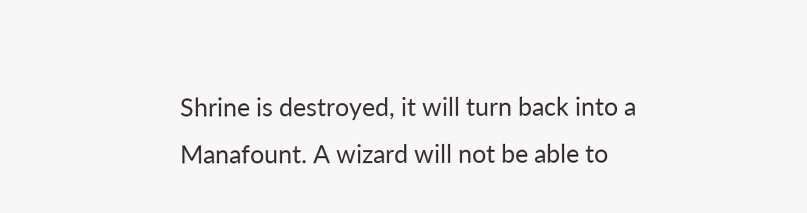Shrine is destroyed, it will turn back into a Manafount. A wizard will not be able to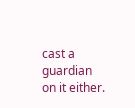cast a guardian on it either.